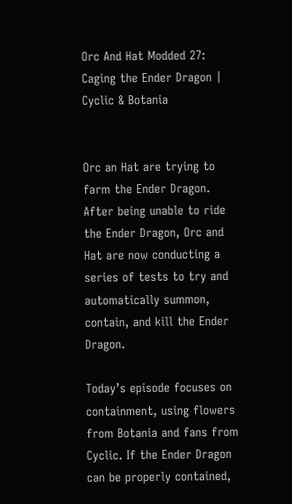Orc And Hat Modded 27: Caging the Ender Dragon | Cyclic & Botania


Orc an Hat are trying to farm the Ender Dragon. After being unable to ride the Ender Dragon, Orc and Hat are now conducting a series of tests to try and automatically summon, contain, and kill the Ender Dragon.

Today’s episode focuses on containment, using flowers from Botania and fans from Cyclic. If the Ender Dragon can be properly contained,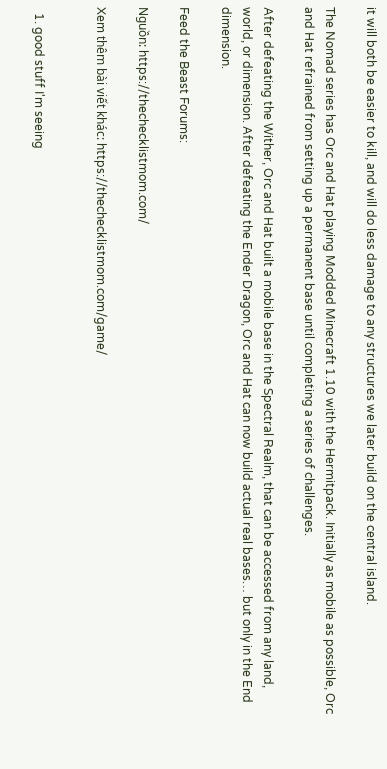it will both be easier to kill, and will do less damage to any structures we later build on the central island.

The Nomad series has Orc and Hat playing Modded Minecraft 1.10 with the Hermitpack. Initially as mobile as possible, Orc and Hat refrained from setting up a permanent base until completing a series of challenges.

After defeating the Wither, Orc and Hat built a mobile base in the Spectral Realm, that can be accessed from any land, world, or dimension. After defeating the Ender Dragon, Orc and Hat can now build actual real bases… but only in the End dimension.

Feed the Beast Forums:

Nguồn: https://thechecklistmom.com/

Xem thêm bài viết khác: https://thechecklistmom.com/game/


  1. good stuff I'm seeing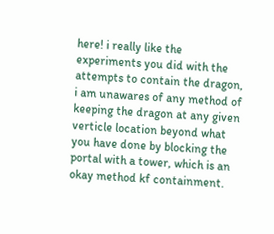here! i really like the experiments you did with the attempts to contain the dragon, i am unawares of any method of keeping the dragon at any given verticle location beyond what you have done by blocking the portal with a tower, which is an okay method kf containment.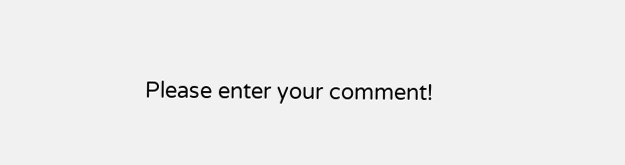Please enter your comment!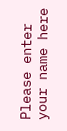Please enter your name here